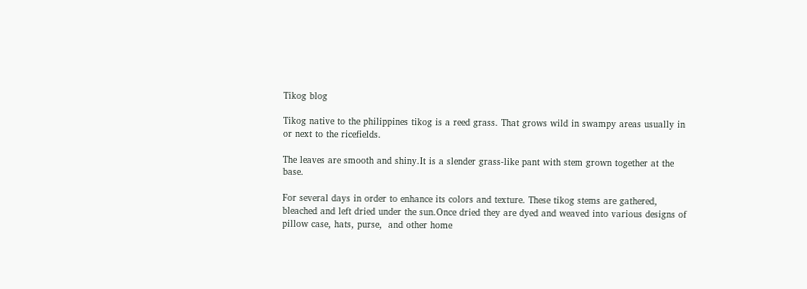Tikog blog

Tikog native to the philippines tikog is a reed grass. That grows wild in swampy areas usually in or next to the ricefields.

The leaves are smooth and shiny.It is a slender grass-like pant with stem grown together at the base.

For several days in order to enhance its colors and texture. These tikog stems are gathered, bleached and left dried under the sun.Once dried they are dyed and weaved into various designs of pillow case, hats, purse,  and other home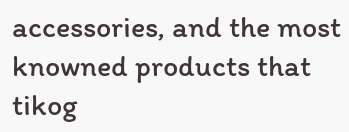accessories, and the most knowned products that tikog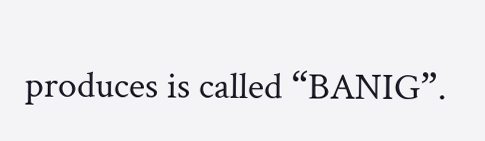produces is called “BANIG”.